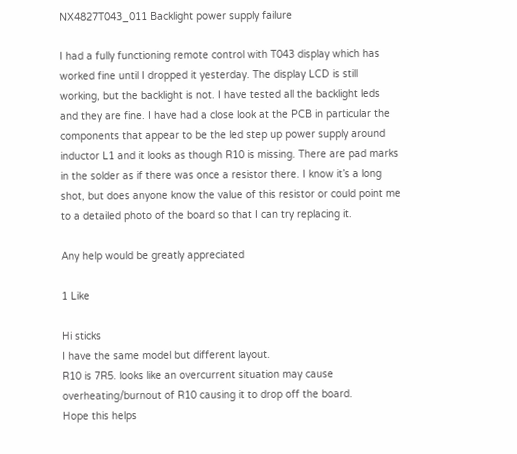NX4827T043_011 Backlight power supply failure

I had a fully functioning remote control with T043 display which has worked fine until I dropped it yesterday. The display LCD is still working, but the backlight is not. I have tested all the backlight leds and they are fine. I have had a close look at the PCB in particular the components that appear to be the led step up power supply around inductor L1 and it looks as though R10 is missing. There are pad marks in the solder as if there was once a resistor there. I know it’s a long shot, but does anyone know the value of this resistor or could point me to a detailed photo of the board so that I can try replacing it.

Any help would be greatly appreciated

1 Like

Hi sticks
I have the same model but different layout.
R10 is 7R5. looks like an overcurrent situation may cause overheating/burnout of R10 causing it to drop off the board.
Hope this helps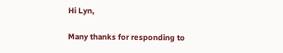Hi Lyn,

Many thanks for responding to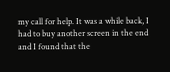my call for help. It was a while back, I had to buy another screen in the end and I found that the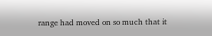range had moved on so much that it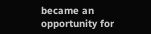became an opportunity for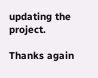updating the project.

Thanks again